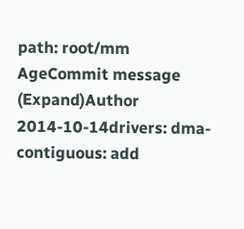path: root/mm
AgeCommit message (Expand)Author
2014-10-14drivers: dma-contiguous: add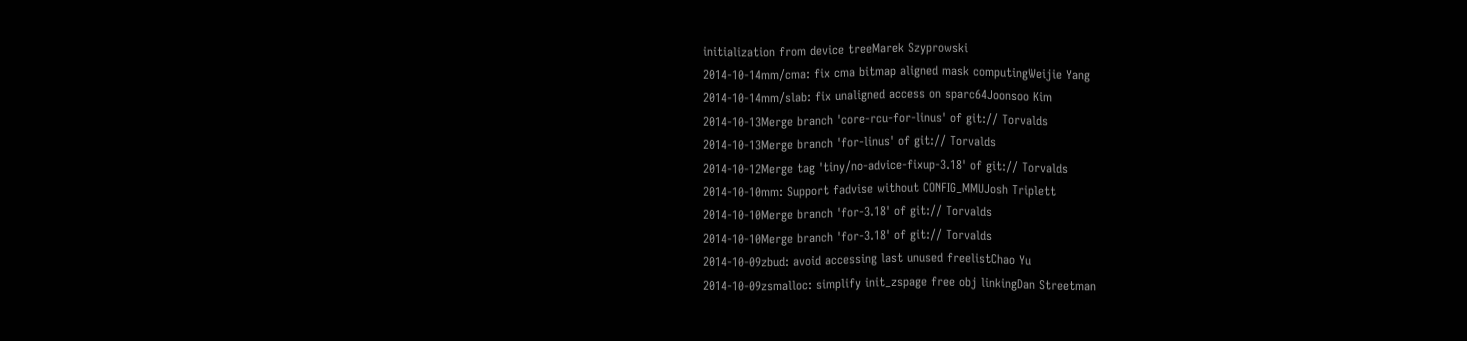initialization from device treeMarek Szyprowski
2014-10-14mm/cma: fix cma bitmap aligned mask computingWeijie Yang
2014-10-14mm/slab: fix unaligned access on sparc64Joonsoo Kim
2014-10-13Merge branch 'core-rcu-for-linus' of git:// Torvalds
2014-10-13Merge branch 'for-linus' of git:// Torvalds
2014-10-12Merge tag 'tiny/no-advice-fixup-3.18' of git:// Torvalds
2014-10-10mm: Support fadvise without CONFIG_MMUJosh Triplett
2014-10-10Merge branch 'for-3.18' of git:// Torvalds
2014-10-10Merge branch 'for-3.18' of git:// Torvalds
2014-10-09zbud: avoid accessing last unused freelistChao Yu
2014-10-09zsmalloc: simplify init_zspage free obj linkingDan Streetman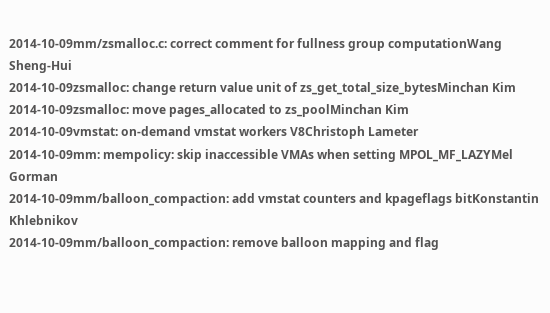2014-10-09mm/zsmalloc.c: correct comment for fullness group computationWang Sheng-Hui
2014-10-09zsmalloc: change return value unit of zs_get_total_size_bytesMinchan Kim
2014-10-09zsmalloc: move pages_allocated to zs_poolMinchan Kim
2014-10-09vmstat: on-demand vmstat workers V8Christoph Lameter
2014-10-09mm: mempolicy: skip inaccessible VMAs when setting MPOL_MF_LAZYMel Gorman
2014-10-09mm/balloon_compaction: add vmstat counters and kpageflags bitKonstantin Khlebnikov
2014-10-09mm/balloon_compaction: remove balloon mapping and flag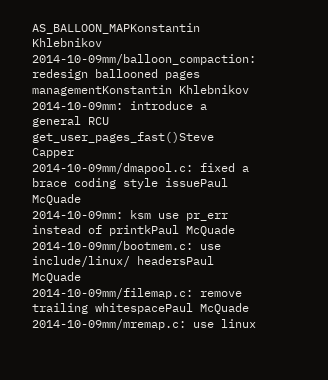AS_BALLOON_MAPKonstantin Khlebnikov
2014-10-09mm/balloon_compaction: redesign ballooned pages managementKonstantin Khlebnikov
2014-10-09mm: introduce a general RCU get_user_pages_fast()Steve Capper
2014-10-09mm/dmapool.c: fixed a brace coding style issuePaul McQuade
2014-10-09mm: ksm use pr_err instead of printkPaul McQuade
2014-10-09mm/bootmem.c: use include/linux/ headersPaul McQuade
2014-10-09mm/filemap.c: remove trailing whitespacePaul McQuade
2014-10-09mm/mremap.c: use linux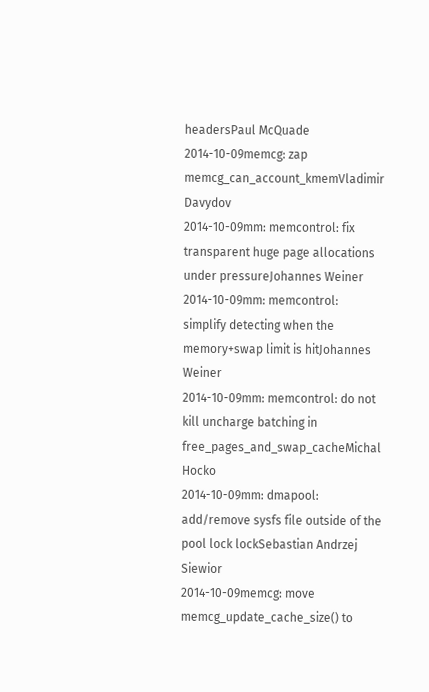headersPaul McQuade
2014-10-09memcg: zap memcg_can_account_kmemVladimir Davydov
2014-10-09mm: memcontrol: fix transparent huge page allocations under pressureJohannes Weiner
2014-10-09mm: memcontrol: simplify detecting when the memory+swap limit is hitJohannes Weiner
2014-10-09mm: memcontrol: do not kill uncharge batching in free_pages_and_swap_cacheMichal Hocko
2014-10-09mm: dmapool: add/remove sysfs file outside of the pool lock lockSebastian Andrzej Siewior
2014-10-09memcg: move memcg_update_cache_size() to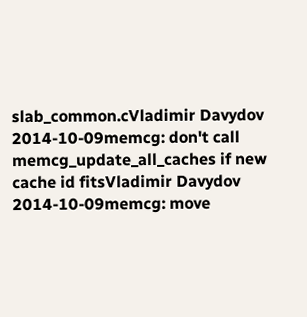slab_common.cVladimir Davydov
2014-10-09memcg: don't call memcg_update_all_caches if new cache id fitsVladimir Davydov
2014-10-09memcg: move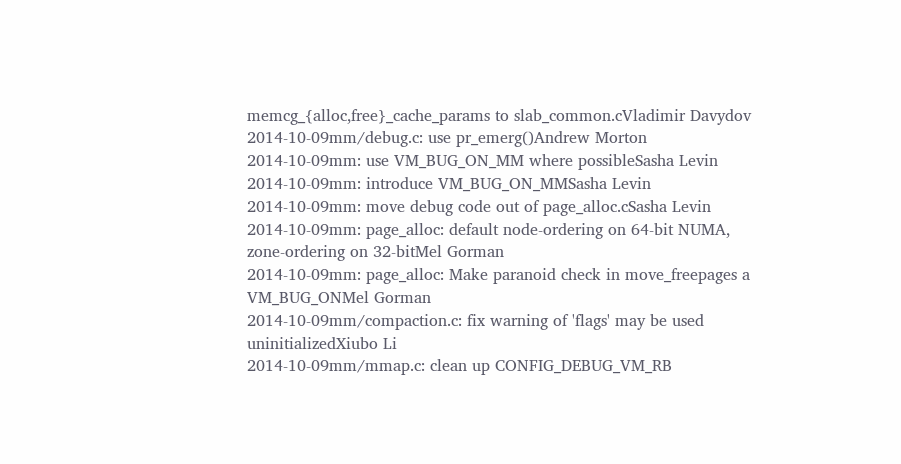memcg_{alloc,free}_cache_params to slab_common.cVladimir Davydov
2014-10-09mm/debug.c: use pr_emerg()Andrew Morton
2014-10-09mm: use VM_BUG_ON_MM where possibleSasha Levin
2014-10-09mm: introduce VM_BUG_ON_MMSasha Levin
2014-10-09mm: move debug code out of page_alloc.cSasha Levin
2014-10-09mm: page_alloc: default node-ordering on 64-bit NUMA, zone-ordering on 32-bitMel Gorman
2014-10-09mm: page_alloc: Make paranoid check in move_freepages a VM_BUG_ONMel Gorman
2014-10-09mm/compaction.c: fix warning of 'flags' may be used uninitializedXiubo Li
2014-10-09mm/mmap.c: clean up CONFIG_DEBUG_VM_RB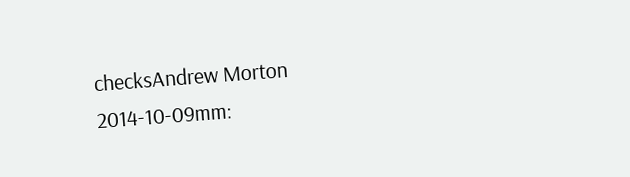checksAndrew Morton
2014-10-09mm: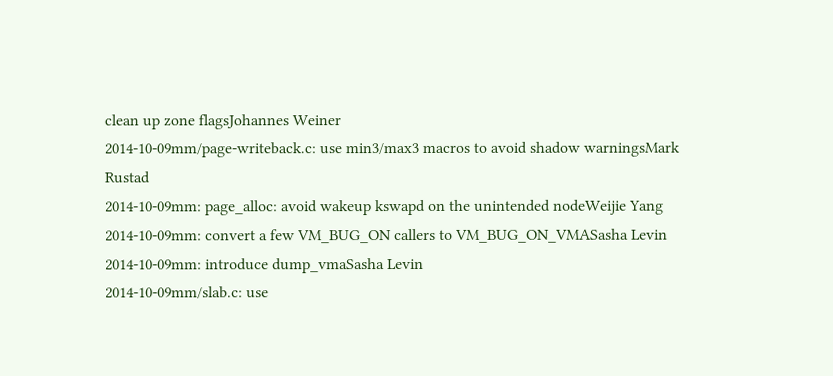clean up zone flagsJohannes Weiner
2014-10-09mm/page-writeback.c: use min3/max3 macros to avoid shadow warningsMark Rustad
2014-10-09mm: page_alloc: avoid wakeup kswapd on the unintended nodeWeijie Yang
2014-10-09mm: convert a few VM_BUG_ON callers to VM_BUG_ON_VMASasha Levin
2014-10-09mm: introduce dump_vmaSasha Levin
2014-10-09mm/slab.c: use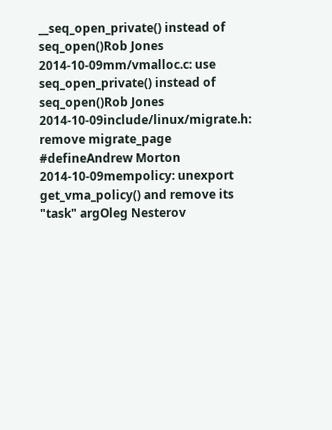__seq_open_private() instead of seq_open()Rob Jones
2014-10-09mm/vmalloc.c: use seq_open_private() instead of seq_open()Rob Jones
2014-10-09include/linux/migrate.h: remove migrate_page #defineAndrew Morton
2014-10-09mempolicy: unexport get_vma_policy() and remove its "task" argOleg Nesterov